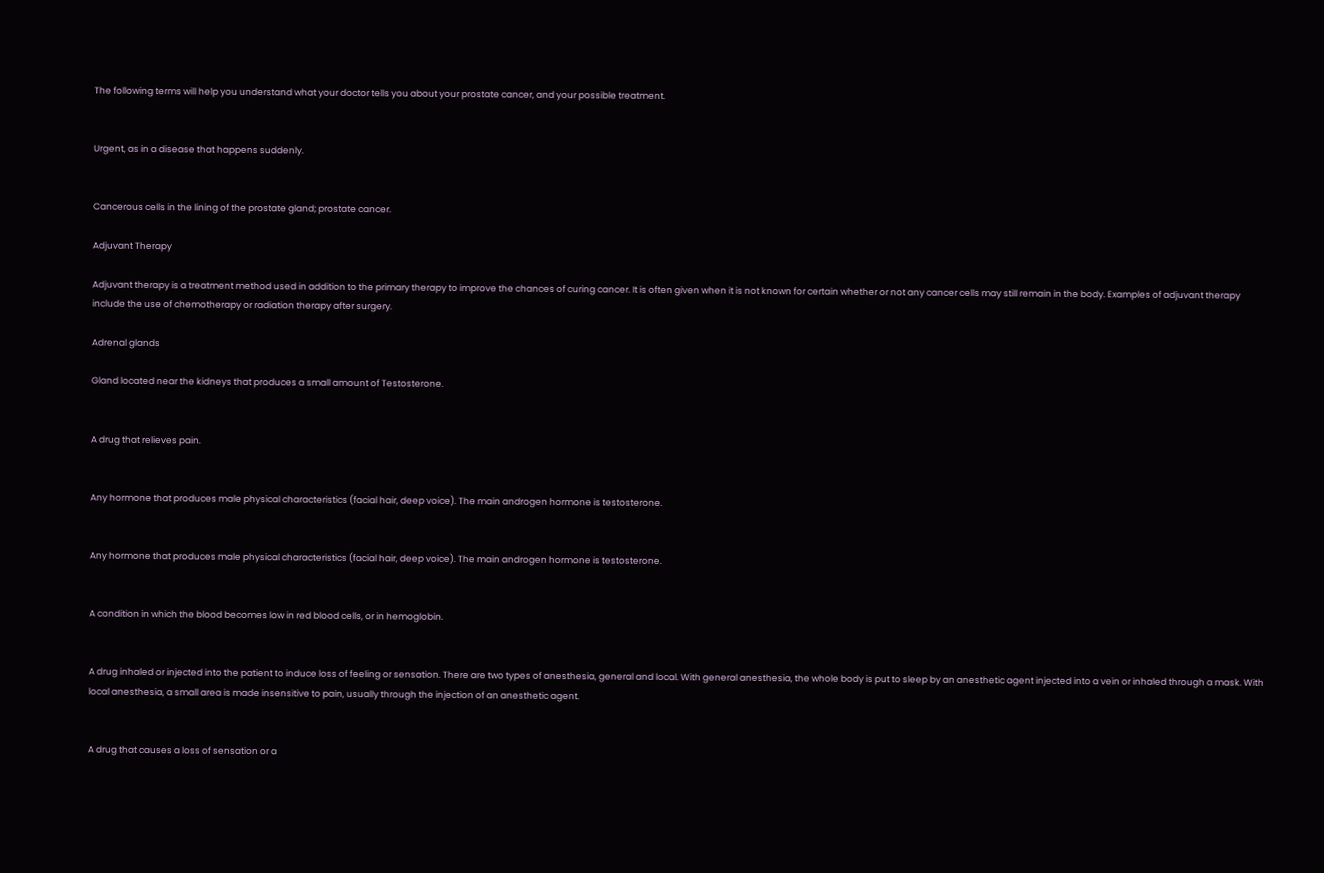The following terms will help you understand what your doctor tells you about your prostate cancer, and your possible treatment.


Urgent, as in a disease that happens suddenly.


Cancerous cells in the lining of the prostate gland; prostate cancer.

Adjuvant Therapy

Adjuvant therapy is a treatment method used in addition to the primary therapy to improve the chances of curing cancer. It is often given when it is not known for certain whether or not any cancer cells may still remain in the body. Examples of adjuvant therapy include the use of chemotherapy or radiation therapy after surgery.

Adrenal glands

Gland located near the kidneys that produces a small amount of Testosterone.


A drug that relieves pain.


Any hormone that produces male physical characteristics (facial hair, deep voice). The main androgen hormone is testosterone.


Any hormone that produces male physical characteristics (facial hair, deep voice). The main androgen hormone is testosterone.


A condition in which the blood becomes low in red blood cells, or in hemoglobin.


A drug inhaled or injected into the patient to induce loss of feeling or sensation. There are two types of anesthesia, general and local. With general anesthesia, the whole body is put to sleep by an anesthetic agent injected into a vein or inhaled through a mask. With local anesthesia, a small area is made insensitive to pain, usually through the injection of an anesthetic agent.


A drug that causes a loss of sensation or a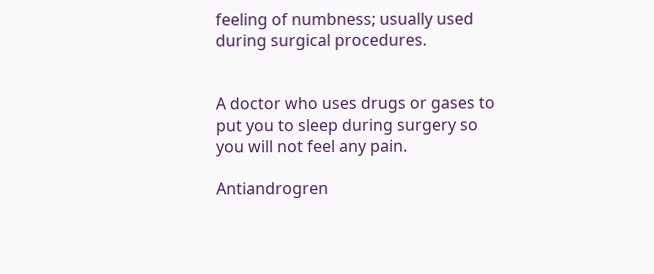feeling of numbness; usually used during surgical procedures.


A doctor who uses drugs or gases to put you to sleep during surgery so you will not feel any pain.

Antiandrogren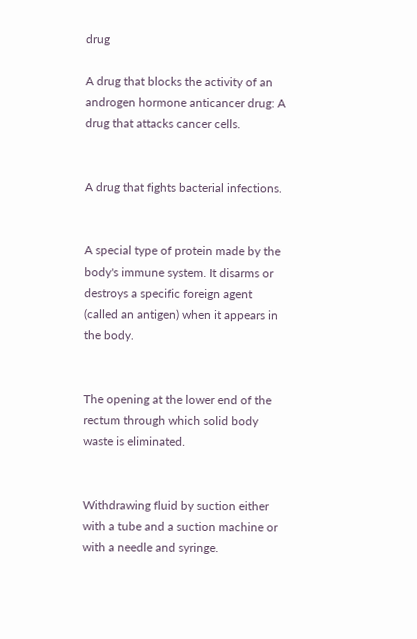drug

A drug that blocks the activity of an androgen hormone anticancer drug: A drug that attacks cancer cells.


A drug that fights bacterial infections.


A special type of protein made by the body's immune system. It disarms or destroys a specific foreign agent (called an antigen) when it appears in the body.


The opening at the lower end of the rectum through which solid body waste is eliminated.


Withdrawing fluid by suction either with a tube and a suction machine or with a needle and syringe.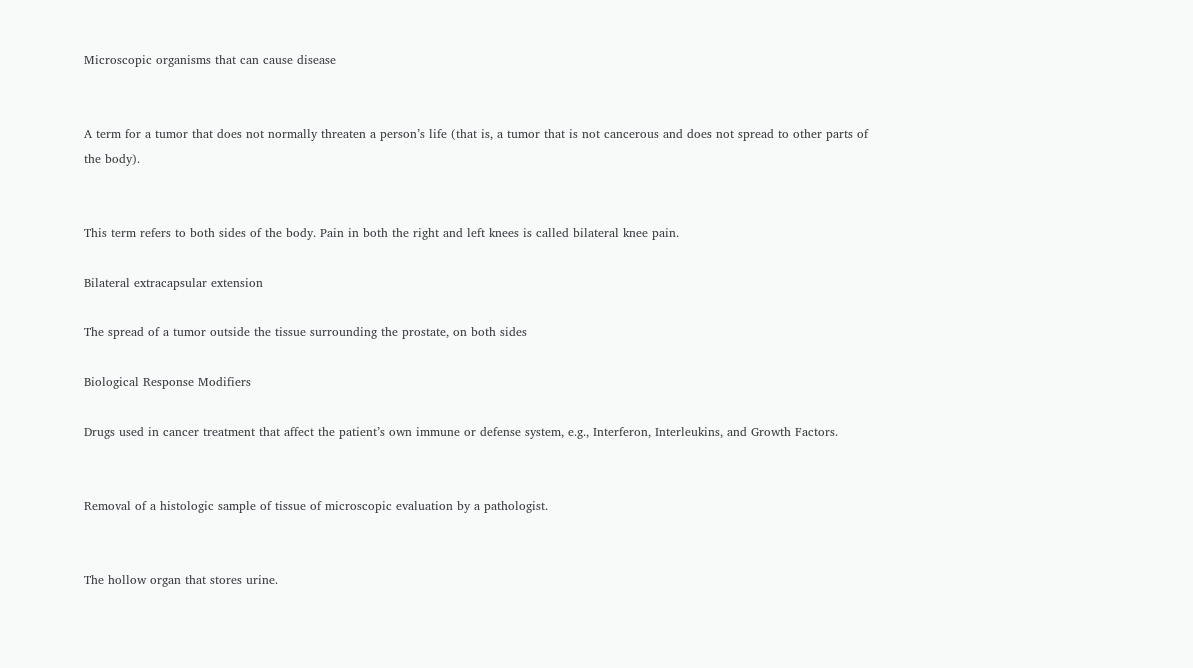Microscopic organisms that can cause disease


A term for a tumor that does not normally threaten a person’s life (that is, a tumor that is not cancerous and does not spread to other parts of the body).


This term refers to both sides of the body. Pain in both the right and left knees is called bilateral knee pain.

Bilateral extracapsular extension

The spread of a tumor outside the tissue surrounding the prostate, on both sides

Biological Response Modifiers

Drugs used in cancer treatment that affect the patient’s own immune or defense system, e.g., Interferon, Interleukins, and Growth Factors.


Removal of a histologic sample of tissue of microscopic evaluation by a pathologist.


The hollow organ that stores urine.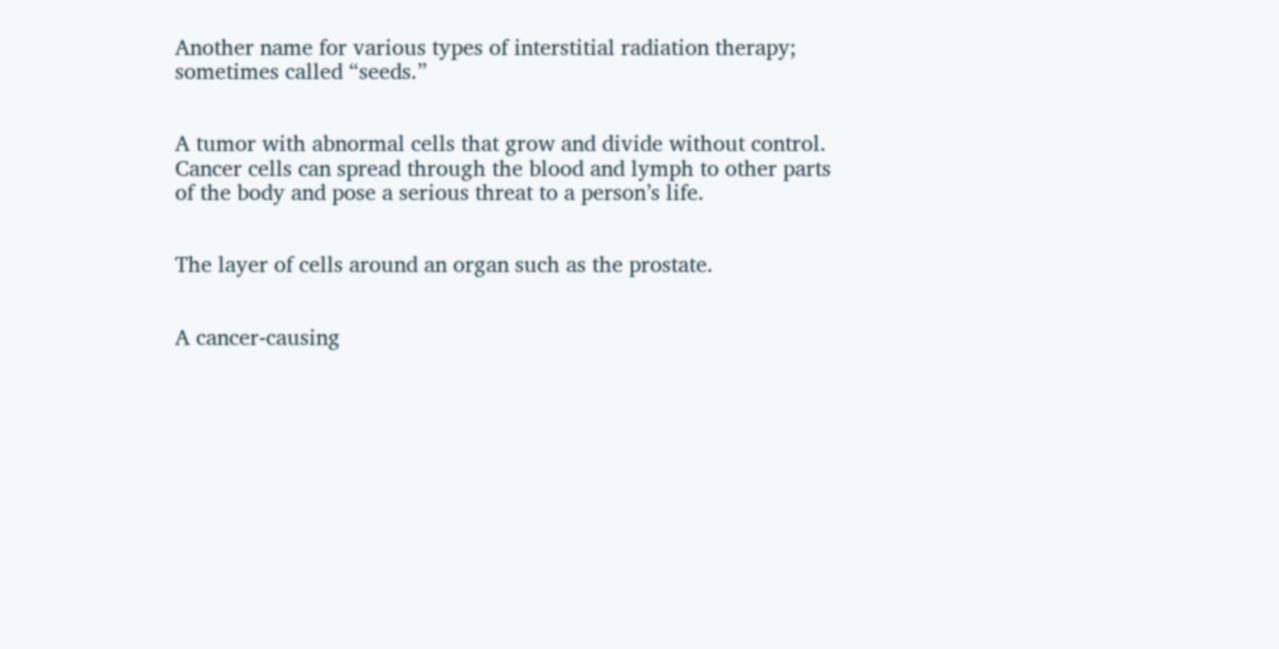Another name for various types of interstitial radiation therapy; sometimes called “seeds.”


A tumor with abnormal cells that grow and divide without control. Cancer cells can spread through the blood and lymph to other parts of the body and pose a serious threat to a person’s life.


The layer of cells around an organ such as the prostate.


A cancer-causing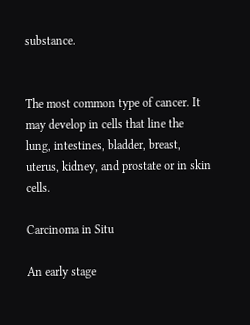substance.


The most common type of cancer. It may develop in cells that line the lung, intestines, bladder, breast, uterus, kidney, and prostate or in skin cells.

Carcinoma in Situ

An early stage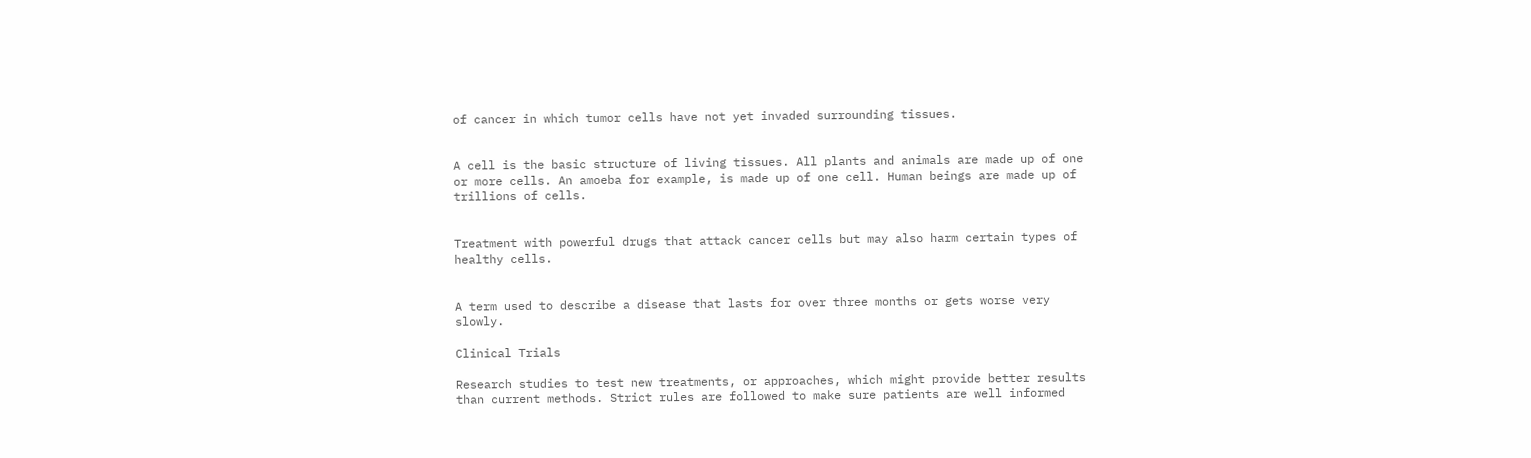of cancer in which tumor cells have not yet invaded surrounding tissues.


A cell is the basic structure of living tissues. All plants and animals are made up of one or more cells. An amoeba for example, is made up of one cell. Human beings are made up of trillions of cells.


Treatment with powerful drugs that attack cancer cells but may also harm certain types of healthy cells.


A term used to describe a disease that lasts for over three months or gets worse very slowly.

Clinical Trials

Research studies to test new treatments, or approaches, which might provide better results than current methods. Strict rules are followed to make sure patients are well informed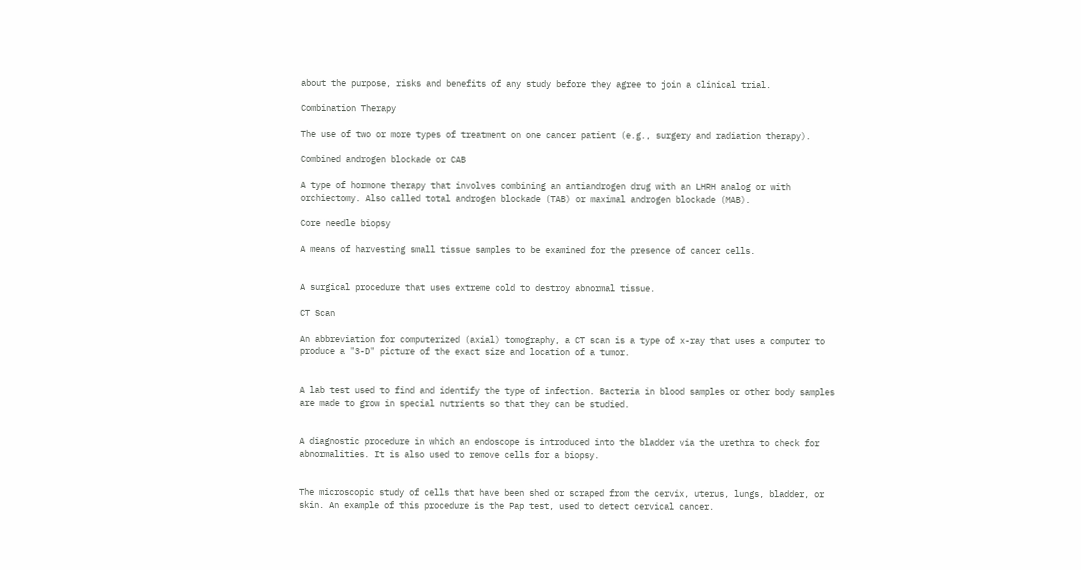about the purpose, risks and benefits of any study before they agree to join a clinical trial.

Combination Therapy

The use of two or more types of treatment on one cancer patient (e.g., surgery and radiation therapy).

Combined androgen blockade or CAB

A type of hormone therapy that involves combining an antiandrogen drug with an LHRH analog or with orchiectomy. Also called total androgen blockade (TAB) or maximal androgen blockade (MAB).

Core needle biopsy

A means of harvesting small tissue samples to be examined for the presence of cancer cells.


A surgical procedure that uses extreme cold to destroy abnormal tissue.

CT Scan

An abbreviation for computerized (axial) tomography, a CT scan is a type of x-ray that uses a computer to produce a "3-D" picture of the exact size and location of a tumor.


A lab test used to find and identify the type of infection. Bacteria in blood samples or other body samples are made to grow in special nutrients so that they can be studied.


A diagnostic procedure in which an endoscope is introduced into the bladder via the urethra to check for abnormalities. It is also used to remove cells for a biopsy.


The microscopic study of cells that have been shed or scraped from the cervix, uterus, lungs, bladder, or skin. An example of this procedure is the Pap test, used to detect cervical cancer.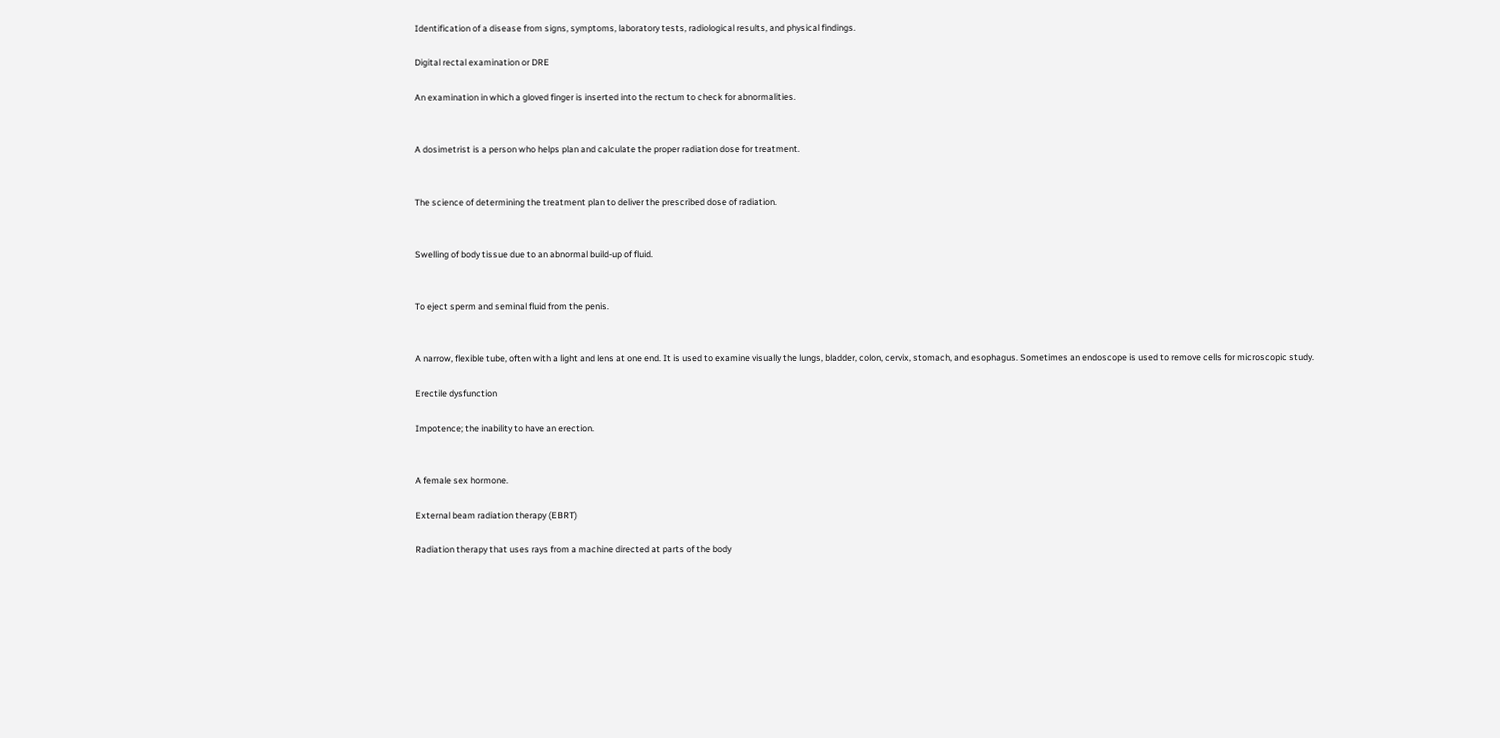Identification of a disease from signs, symptoms, laboratory tests, radiological results, and physical findings.

Digital rectal examination or DRE

An examination in which a gloved finger is inserted into the rectum to check for abnormalities.


A dosimetrist is a person who helps plan and calculate the proper radiation dose for treatment.


The science of determining the treatment plan to deliver the prescribed dose of radiation.


Swelling of body tissue due to an abnormal build-up of fluid.


To eject sperm and seminal fluid from the penis.


A narrow, flexible tube, often with a light and lens at one end. It is used to examine visually the lungs, bladder, colon, cervix, stomach, and esophagus. Sometimes an endoscope is used to remove cells for microscopic study.

Erectile dysfunction

Impotence; the inability to have an erection.


A female sex hormone.

External beam radiation therapy (EBRT)

Radiation therapy that uses rays from a machine directed at parts of the body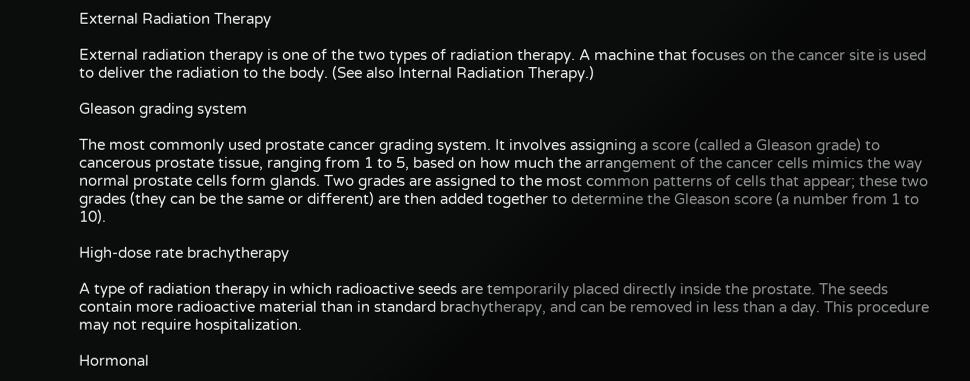External Radiation Therapy

External radiation therapy is one of the two types of radiation therapy. A machine that focuses on the cancer site is used to deliver the radiation to the body. (See also Internal Radiation Therapy.)

Gleason grading system

The most commonly used prostate cancer grading system. It involves assigning a score (called a Gleason grade) to cancerous prostate tissue, ranging from 1 to 5, based on how much the arrangement of the cancer cells mimics the way normal prostate cells form glands. Two grades are assigned to the most common patterns of cells that appear; these two grades (they can be the same or different) are then added together to determine the Gleason score (a number from 1 to 10).

High-dose rate brachytherapy

A type of radiation therapy in which radioactive seeds are temporarily placed directly inside the prostate. The seeds contain more radioactive material than in standard brachytherapy, and can be removed in less than a day. This procedure may not require hospitalization.

Hormonal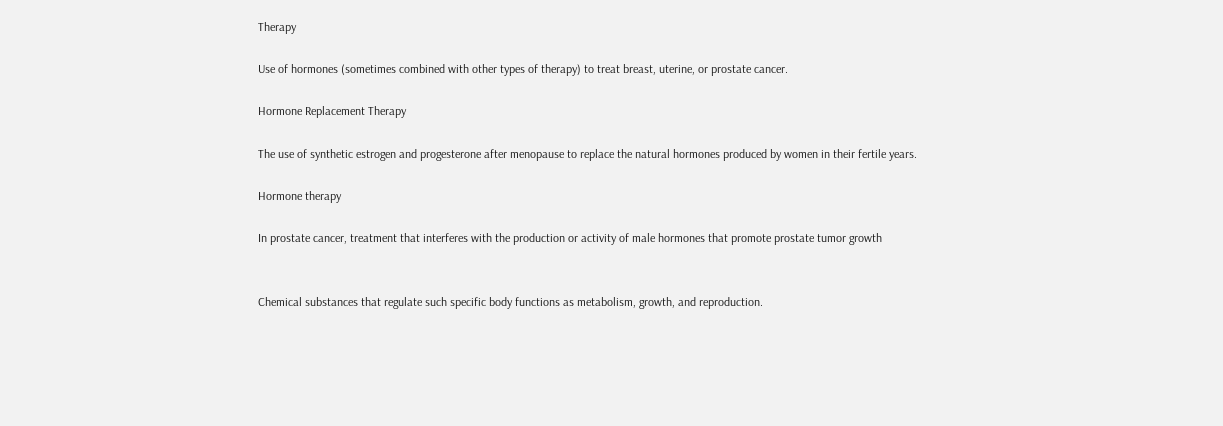Therapy

Use of hormones (sometimes combined with other types of therapy) to treat breast, uterine, or prostate cancer.

Hormone Replacement Therapy

The use of synthetic estrogen and progesterone after menopause to replace the natural hormones produced by women in their fertile years.

Hormone therapy

In prostate cancer, treatment that interferes with the production or activity of male hormones that promote prostate tumor growth


Chemical substances that regulate such specific body functions as metabolism, growth, and reproduction.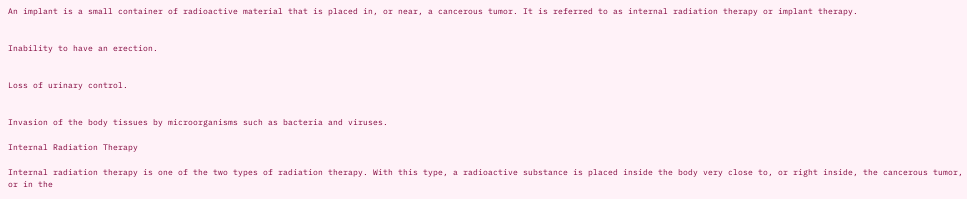An implant is a small container of radioactive material that is placed in, or near, a cancerous tumor. It is referred to as internal radiation therapy or implant therapy.


Inability to have an erection.


Loss of urinary control.


Invasion of the body tissues by microorganisms such as bacteria and viruses.

Internal Radiation Therapy

Internal radiation therapy is one of the two types of radiation therapy. With this type, a radioactive substance is placed inside the body very close to, or right inside, the cancerous tumor, or in the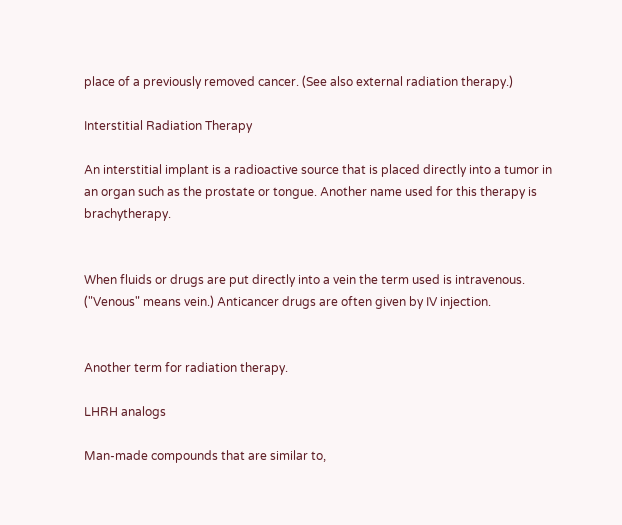place of a previously removed cancer. (See also external radiation therapy.)

Interstitial Radiation Therapy

An interstitial implant is a radioactive source that is placed directly into a tumor in an organ such as the prostate or tongue. Another name used for this therapy is brachytherapy.


When fluids or drugs are put directly into a vein the term used is intravenous. ("Venous" means vein.) Anticancer drugs are often given by IV injection.


Another term for radiation therapy.

LHRH analogs

Man-made compounds that are similar to,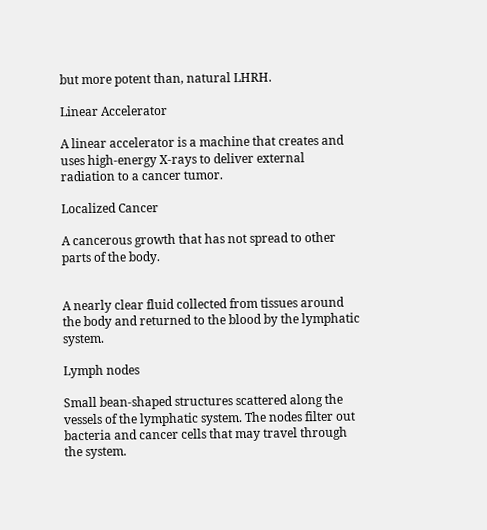but more potent than, natural LHRH.

Linear Accelerator

A linear accelerator is a machine that creates and uses high-energy X-rays to deliver external radiation to a cancer tumor.

Localized Cancer

A cancerous growth that has not spread to other parts of the body.


A nearly clear fluid collected from tissues around the body and returned to the blood by the lymphatic system.

Lymph nodes

Small bean-shaped structures scattered along the vessels of the lymphatic system. The nodes filter out bacteria and cancer cells that may travel through the system.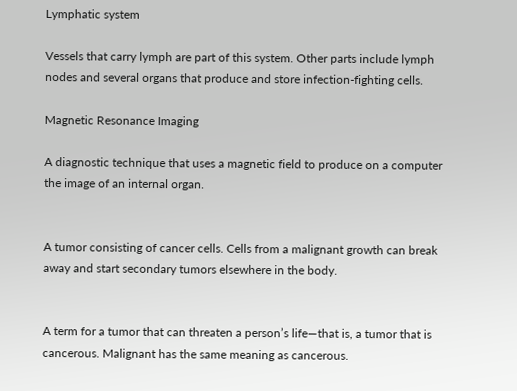Lymphatic system

Vessels that carry lymph are part of this system. Other parts include lymph nodes and several organs that produce and store infection-fighting cells.

Magnetic Resonance Imaging

A diagnostic technique that uses a magnetic field to produce on a computer the image of an internal organ.


A tumor consisting of cancer cells. Cells from a malignant growth can break away and start secondary tumors elsewhere in the body.


A term for a tumor that can threaten a person’s life—that is, a tumor that is cancerous. Malignant has the same meaning as cancerous.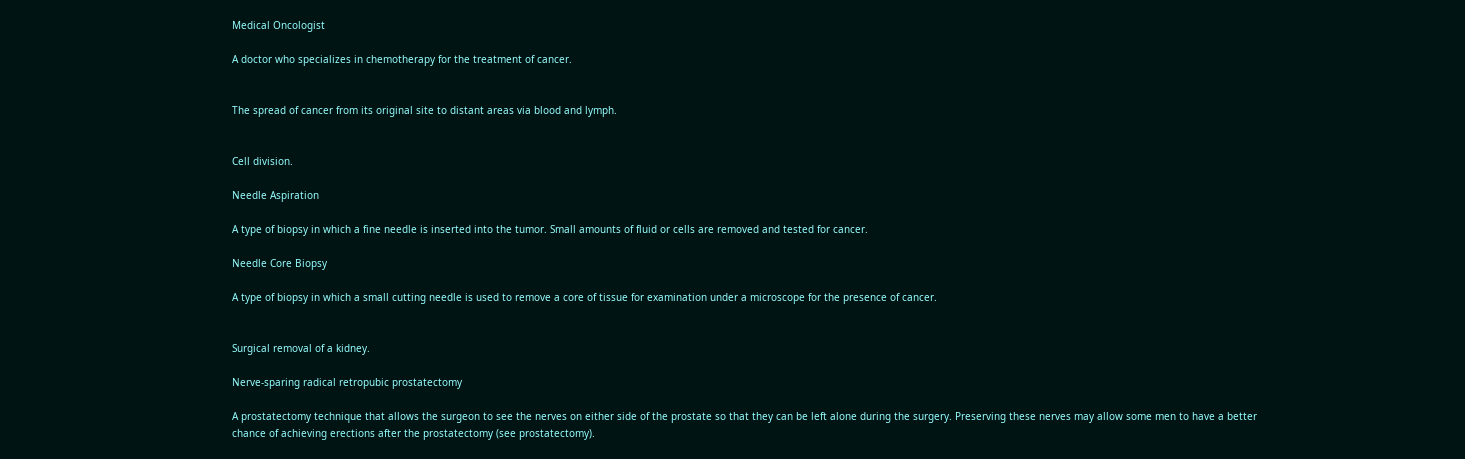Medical Oncologist

A doctor who specializes in chemotherapy for the treatment of cancer.


The spread of cancer from its original site to distant areas via blood and lymph.


Cell division.

Needle Aspiration

A type of biopsy in which a fine needle is inserted into the tumor. Small amounts of fluid or cells are removed and tested for cancer.

Needle Core Biopsy

A type of biopsy in which a small cutting needle is used to remove a core of tissue for examination under a microscope for the presence of cancer.


Surgical removal of a kidney.

Nerve-sparing radical retropubic prostatectomy

A prostatectomy technique that allows the surgeon to see the nerves on either side of the prostate so that they can be left alone during the surgery. Preserving these nerves may allow some men to have a better chance of achieving erections after the prostatectomy (see prostatectomy).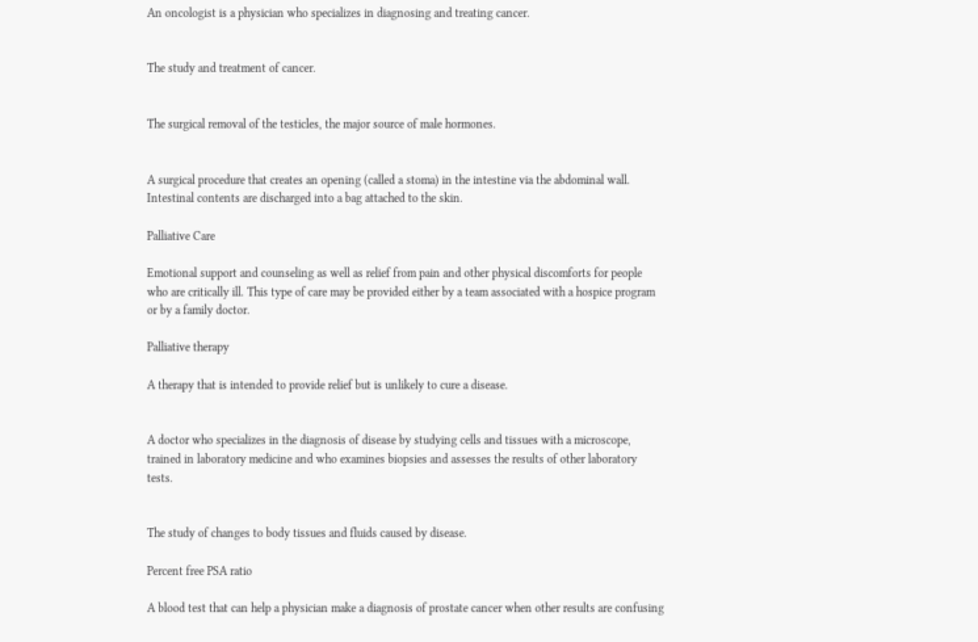An oncologist is a physician who specializes in diagnosing and treating cancer.


The study and treatment of cancer.


The surgical removal of the testicles, the major source of male hormones.


A surgical procedure that creates an opening (called a stoma) in the intestine via the abdominal wall. Intestinal contents are discharged into a bag attached to the skin.

Palliative Care

Emotional support and counseling as well as relief from pain and other physical discomforts for people who are critically ill. This type of care may be provided either by a team associated with a hospice program or by a family doctor.

Palliative therapy

A therapy that is intended to provide relief but is unlikely to cure a disease.


A doctor who specializes in the diagnosis of disease by studying cells and tissues with a microscope, trained in laboratory medicine and who examines biopsies and assesses the results of other laboratory tests.


The study of changes to body tissues and fluids caused by disease.

Percent free PSA ratio

A blood test that can help a physician make a diagnosis of prostate cancer when other results are confusing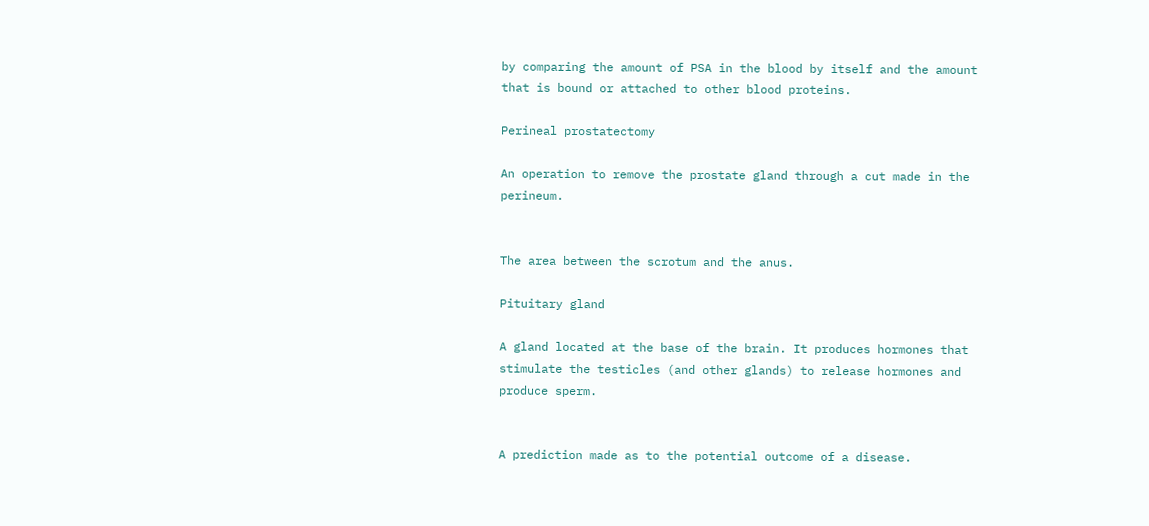by comparing the amount of PSA in the blood by itself and the amount that is bound or attached to other blood proteins.

Perineal prostatectomy

An operation to remove the prostate gland through a cut made in the perineum.


The area between the scrotum and the anus.

Pituitary gland

A gland located at the base of the brain. It produces hormones that stimulate the testicles (and other glands) to release hormones and produce sperm.


A prediction made as to the potential outcome of a disease.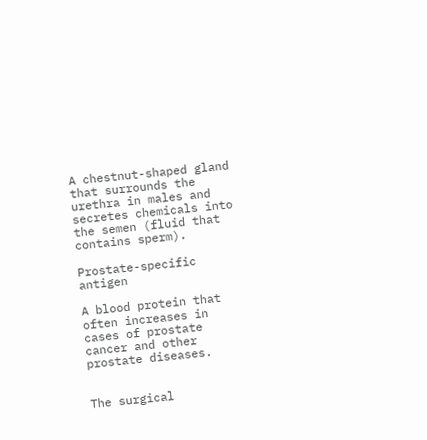A chestnut-shaped gland that surrounds the urethra in males and secretes chemicals into the semen (fluid that contains sperm).

Prostate-specific antigen

A blood protein that often increases in cases of prostate cancer and other prostate diseases.


The surgical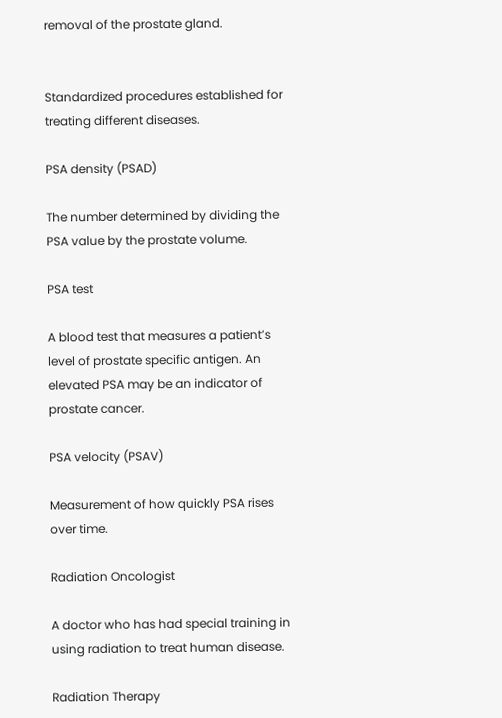removal of the prostate gland.


Standardized procedures established for treating different diseases.

PSA density (PSAD)

The number determined by dividing the PSA value by the prostate volume.

PSA test

A blood test that measures a patient’s level of prostate specific antigen. An elevated PSA may be an indicator of prostate cancer.

PSA velocity (PSAV)

Measurement of how quickly PSA rises over time.

Radiation Oncologist

A doctor who has had special training in using radiation to treat human disease.

Radiation Therapy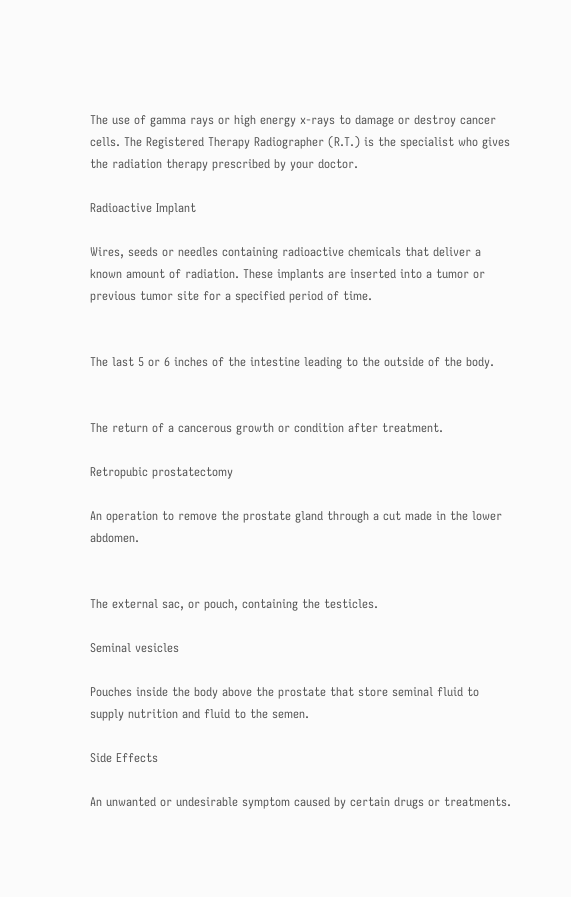The use of gamma rays or high energy x-rays to damage or destroy cancer cells. The Registered Therapy Radiographer (R.T.) is the specialist who gives the radiation therapy prescribed by your doctor.

Radioactive Implant

Wires, seeds or needles containing radioactive chemicals that deliver a known amount of radiation. These implants are inserted into a tumor or previous tumor site for a specified period of time.


The last 5 or 6 inches of the intestine leading to the outside of the body.


The return of a cancerous growth or condition after treatment.

Retropubic prostatectomy

An operation to remove the prostate gland through a cut made in the lower abdomen.


The external sac, or pouch, containing the testicles.

Seminal vesicles

Pouches inside the body above the prostate that store seminal fluid to supply nutrition and fluid to the semen.

Side Effects

An unwanted or undesirable symptom caused by certain drugs or treatments.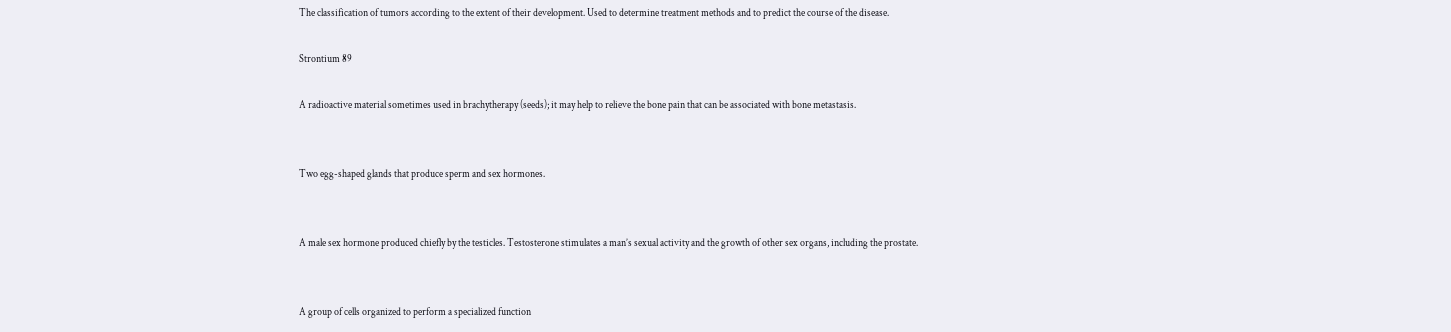The classification of tumors according to the extent of their development. Used to determine treatment methods and to predict the course of the disease.

Strontium 89

A radioactive material sometimes used in brachytherapy (seeds); it may help to relieve the bone pain that can be associated with bone metastasis.


Two egg-shaped glands that produce sperm and sex hormones.


A male sex hormone produced chiefly by the testicles. Testosterone stimulates a man’s sexual activity and the growth of other sex organs, including the prostate.


A group of cells organized to perform a specialized function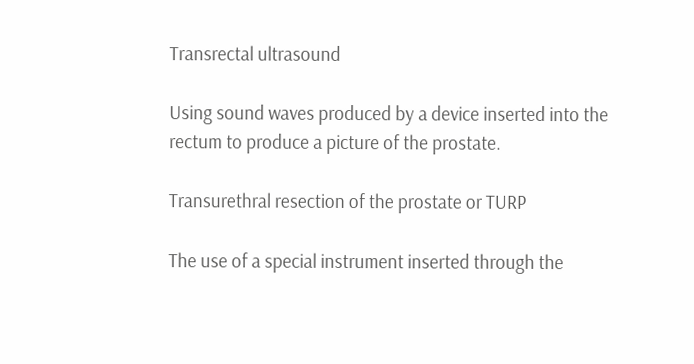Transrectal ultrasound

Using sound waves produced by a device inserted into the rectum to produce a picture of the prostate.

Transurethral resection of the prostate or TURP

The use of a special instrument inserted through the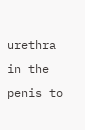urethra in the penis to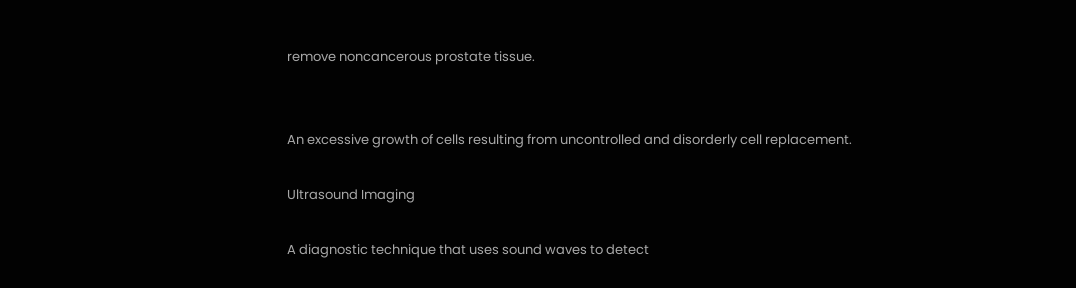remove noncancerous prostate tissue.


An excessive growth of cells resulting from uncontrolled and disorderly cell replacement.

Ultrasound Imaging

A diagnostic technique that uses sound waves to detect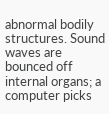abnormal bodily structures. Sound waves are bounced off internal organs; a computer picks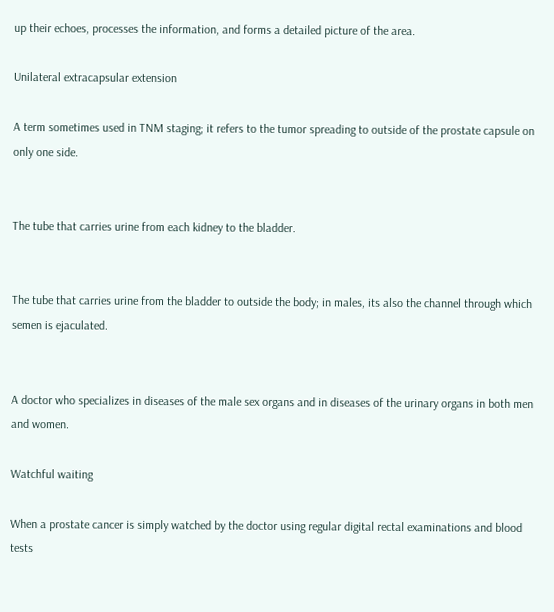up their echoes, processes the information, and forms a detailed picture of the area.

Unilateral extracapsular extension

A term sometimes used in TNM staging; it refers to the tumor spreading to outside of the prostate capsule on only one side.


The tube that carries urine from each kidney to the bladder.


The tube that carries urine from the bladder to outside the body; in males, its also the channel through which semen is ejaculated.


A doctor who specializes in diseases of the male sex organs and in diseases of the urinary organs in both men and women.

Watchful waiting

When a prostate cancer is simply watched by the doctor using regular digital rectal examinations and blood tests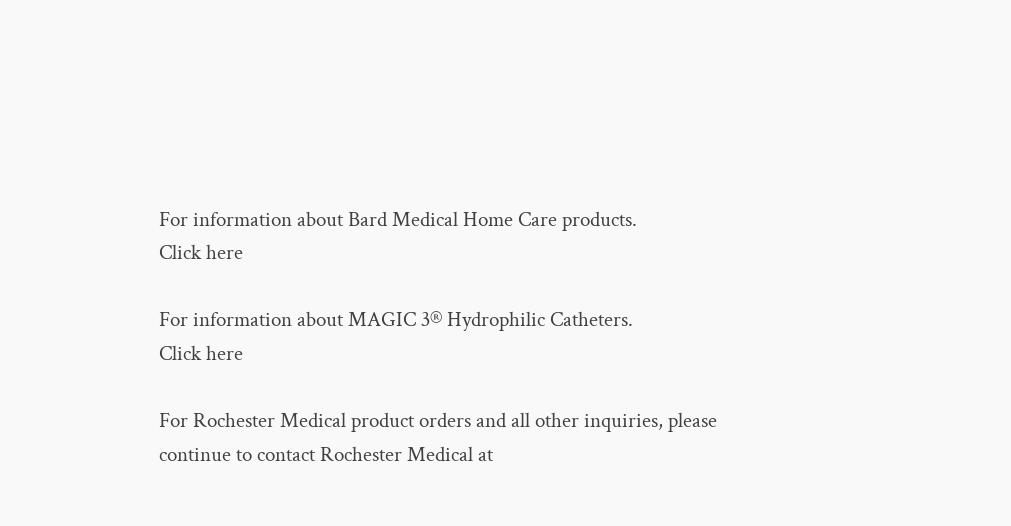For information about Bard Medical Home Care products.
Click here

For information about MAGIC 3® Hydrophilic Catheters.
Click here

For Rochester Medical product orders and all other inquiries, please continue to contact Rochester Medical at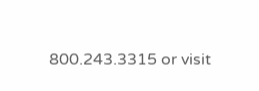800.243.3315 or visit